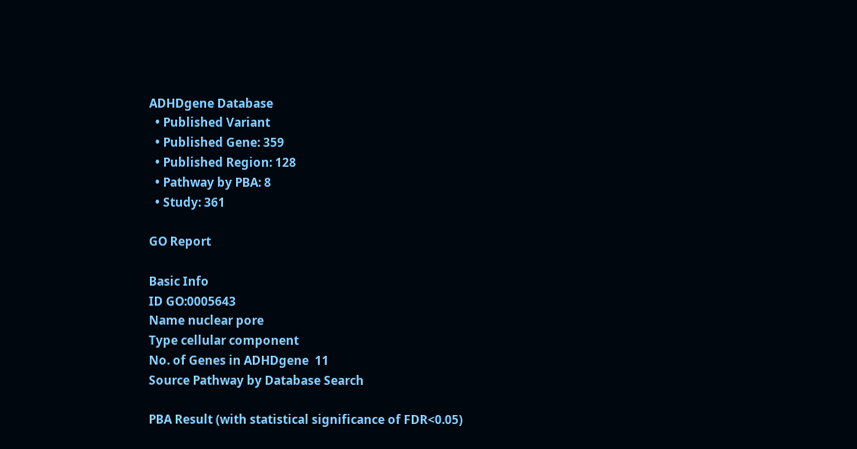ADHDgene Database
  • Published Variant
  • Published Gene: 359
  • Published Region: 128
  • Pathway by PBA: 8
  • Study: 361

GO Report

Basic Info
ID GO:0005643
Name nuclear pore
Type cellular component
No. of Genes in ADHDgene  11
Source Pathway by Database Search

PBA Result (with statistical significance of FDR<0.05)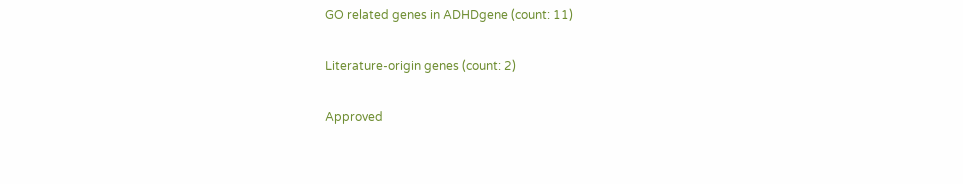GO related genes in ADHDgene (count: 11)

Literature-origin genes (count: 2)

Approved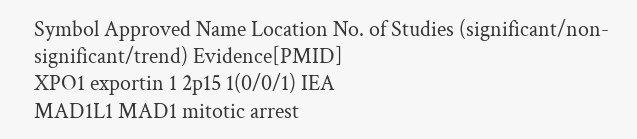Symbol Approved Name Location No. of Studies (significant/non-significant/trend) Evidence[PMID]
XPO1 exportin 1 2p15 1(0/0/1) IEA
MAD1L1 MAD1 mitotic arrest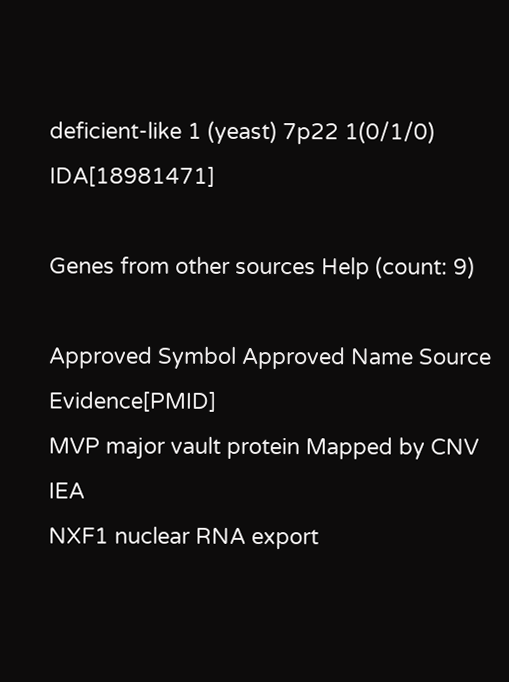deficient-like 1 (yeast) 7p22 1(0/1/0) IDA[18981471]

Genes from other sources Help (count: 9)

Approved Symbol Approved Name Source Evidence[PMID]
MVP major vault protein Mapped by CNV IEA
NXF1 nuclear RNA export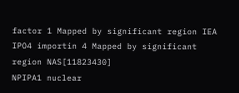factor 1 Mapped by significant region IEA
IPO4 importin 4 Mapped by significant region NAS[11823430]
NPIPA1 nuclear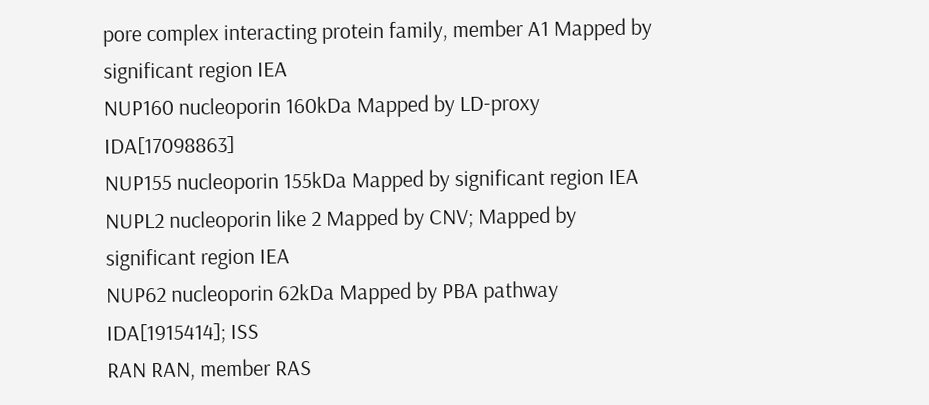pore complex interacting protein family, member A1 Mapped by significant region IEA
NUP160 nucleoporin 160kDa Mapped by LD-proxy IDA[17098863]
NUP155 nucleoporin 155kDa Mapped by significant region IEA
NUPL2 nucleoporin like 2 Mapped by CNV; Mapped by significant region IEA
NUP62 nucleoporin 62kDa Mapped by PBA pathway IDA[1915414]; ISS
RAN RAN, member RAS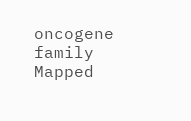oncogene family Mapped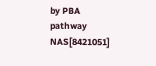by PBA pathway NAS[8421051]